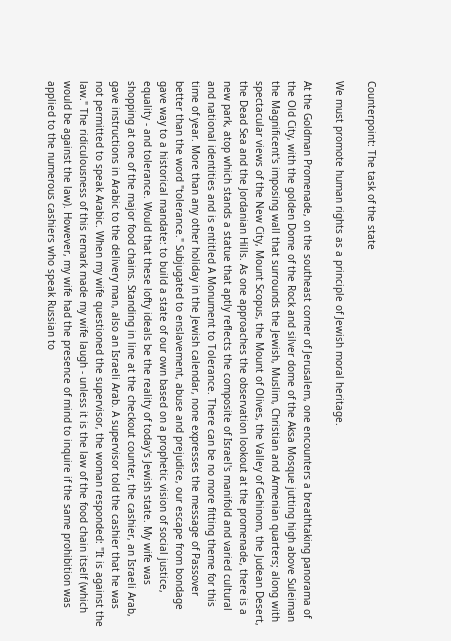Counterpoint: The task of the state

We must promote human rights as a principle of Jewish moral heritage.

At the Goldman Promenade, on the southeast corner of Jerusalem, one encounters a breathtaking panorama of the Old City, with the golden Dome of the Rock and silver dome of the Aksa Mosque jutting high above Suleiman the Magnificent's imposing wall that surrounds the Jewish, Muslim, Christian and Armenian quarters; along with spectacular views of the New City, Mount Scopus, the Mount of Olives, the Valley of Gehinom, the Judean Desert, the Dead Sea and the Jordanian Hills. As one approaches the observation lookout at the promenade, there is a new park, atop which stands a statue that aptly reflects the composite of Israel's manifold and varied cultural and national identities and is entitled A Monument to Tolerance. There can be no more fitting theme for this time of year. More than any other holiday in the Jewish calendar, none expresses the message of Passover better than the word "tolerance." Subjugated to enslavement, abuse and prejudice, our escape from bondage gave way to a historical mandate: to build a state of our own based on a prophetic vision of social justice, equality - and tolerance. Would that these lofty ideals be the reality of today's Jewish state. My wife was shopping at one of the major food chains. Standing in line at the checkout counter, the cashier, an Israeli Arab, gave instructions in Arabic to the delivery man, also an Israeli Arab. A supervisor told the cashier that he was not permitted to speak Arabic. When my wife questioned the supervisor, the woman responded: "It is against the law." The ridiculousness of this remark made my wife laugh - unless it is the law of the food chain itself (which would be against the law). However, my wife had the presence of mind to inquire if the same prohibition was applied to the numerous cashiers who speak Russian to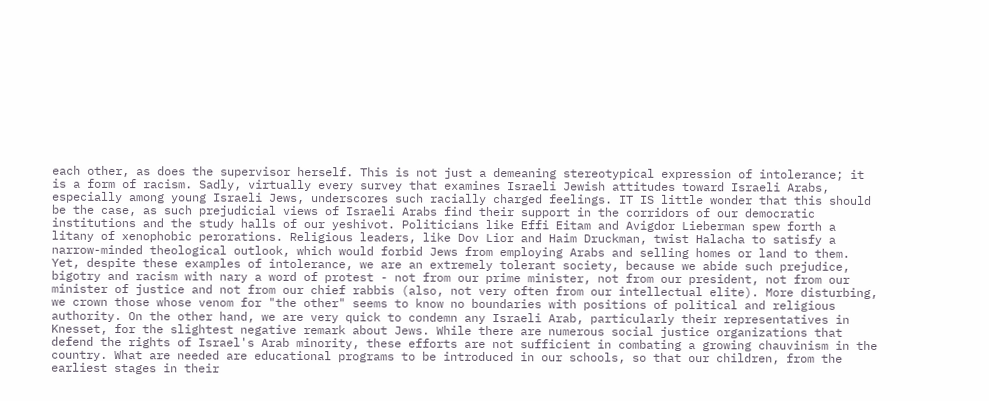each other, as does the supervisor herself. This is not just a demeaning stereotypical expression of intolerance; it is a form of racism. Sadly, virtually every survey that examines Israeli Jewish attitudes toward Israeli Arabs, especially among young Israeli Jews, underscores such racially charged feelings. IT IS little wonder that this should be the case, as such prejudicial views of Israeli Arabs find their support in the corridors of our democratic institutions and the study halls of our yeshivot. Politicians like Effi Eitam and Avigdor Lieberman spew forth a litany of xenophobic perorations. Religious leaders, like Dov Lior and Haim Druckman, twist Halacha to satisfy a narrow-minded theological outlook, which would forbid Jews from employing Arabs and selling homes or land to them. Yet, despite these examples of intolerance, we are an extremely tolerant society, because we abide such prejudice, bigotry and racism with nary a word of protest - not from our prime minister, not from our president, not from our minister of justice and not from our chief rabbis (also, not very often from our intellectual elite). More disturbing, we crown those whose venom for "the other" seems to know no boundaries with positions of political and religious authority. On the other hand, we are very quick to condemn any Israeli Arab, particularly their representatives in Knesset, for the slightest negative remark about Jews. While there are numerous social justice organizations that defend the rights of Israel's Arab minority, these efforts are not sufficient in combating a growing chauvinism in the country. What are needed are educational programs to be introduced in our schools, so that our children, from the earliest stages in their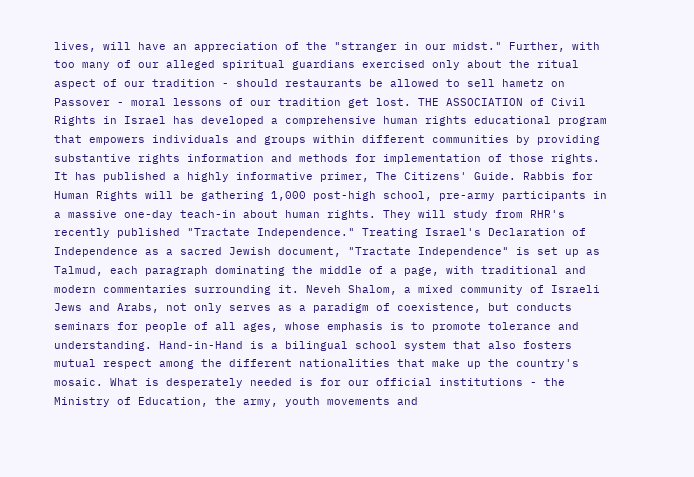lives, will have an appreciation of the "stranger in our midst." Further, with too many of our alleged spiritual guardians exercised only about the ritual aspect of our tradition - should restaurants be allowed to sell hametz on Passover - moral lessons of our tradition get lost. THE ASSOCIATION of Civil Rights in Israel has developed a comprehensive human rights educational program that empowers individuals and groups within different communities by providing substantive rights information and methods for implementation of those rights. It has published a highly informative primer, The Citizens' Guide. Rabbis for Human Rights will be gathering 1,000 post-high school, pre-army participants in a massive one-day teach-in about human rights. They will study from RHR's recently published "Tractate Independence." Treating Israel's Declaration of Independence as a sacred Jewish document, "Tractate Independence" is set up as Talmud, each paragraph dominating the middle of a page, with traditional and modern commentaries surrounding it. Neveh Shalom, a mixed community of Israeli Jews and Arabs, not only serves as a paradigm of coexistence, but conducts seminars for people of all ages, whose emphasis is to promote tolerance and understanding. Hand-in-Hand is a bilingual school system that also fosters mutual respect among the different nationalities that make up the country's mosaic. What is desperately needed is for our official institutions - the Ministry of Education, the army, youth movements and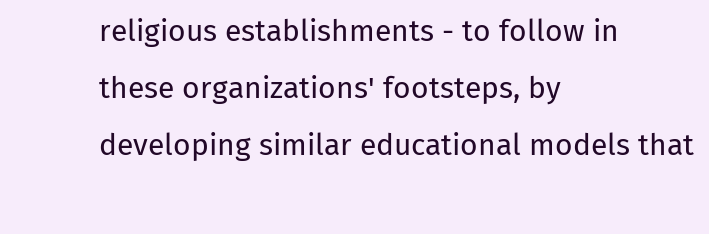religious establishments - to follow in these organizations' footsteps, by developing similar educational models that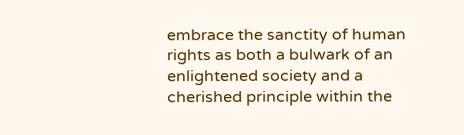embrace the sanctity of human rights as both a bulwark of an enlightened society and a cherished principle within the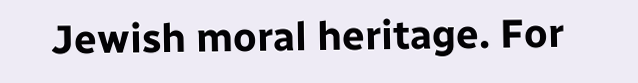Jewish moral heritage. For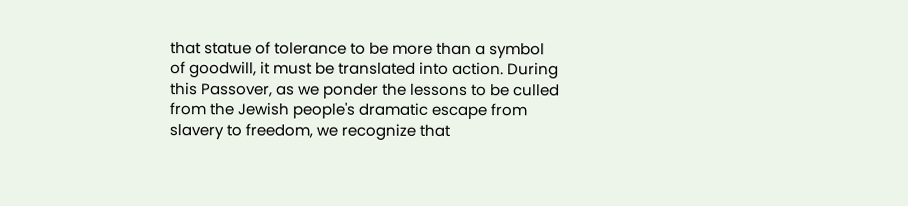that statue of tolerance to be more than a symbol of goodwill, it must be translated into action. During this Passover, as we ponder the lessons to be culled from the Jewish people's dramatic escape from slavery to freedom, we recognize that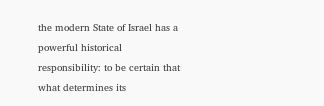the modern State of Israel has a powerful historical responsibility: to be certain that what determines its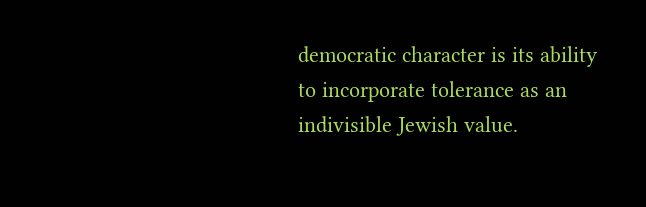democratic character is its ability to incorporate tolerance as an indivisible Jewish value.